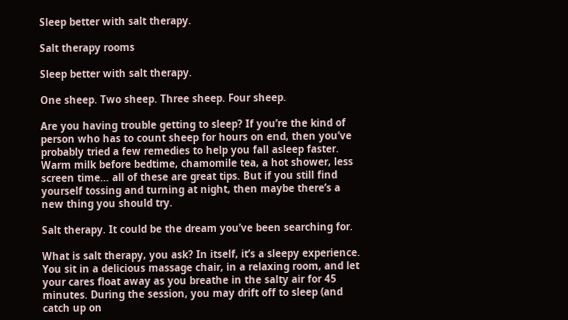Sleep better with salt therapy.

Salt therapy rooms

Sleep better with salt therapy.

One sheep. Two sheep. Three sheep. Four sheep.

Are you having trouble getting to sleep? If you’re the kind of person who has to count sheep for hours on end, then you’ve probably tried a few remedies to help you fall asleep faster. Warm milk before bedtime, chamomile tea, a hot shower, less screen time… all of these are great tips. But if you still find yourself tossing and turning at night, then maybe there’s a new thing you should try.

Salt therapy. It could be the dream you’ve been searching for.

What is salt therapy, you ask? In itself, it’s a sleepy experience. You sit in a delicious massage chair, in a relaxing room, and let your cares float away as you breathe in the salty air for 45 minutes. During the session, you may drift off to sleep (and catch up on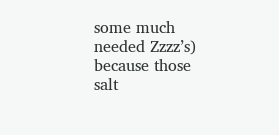some much needed Zzzz’s) because those salt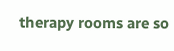therapy rooms are so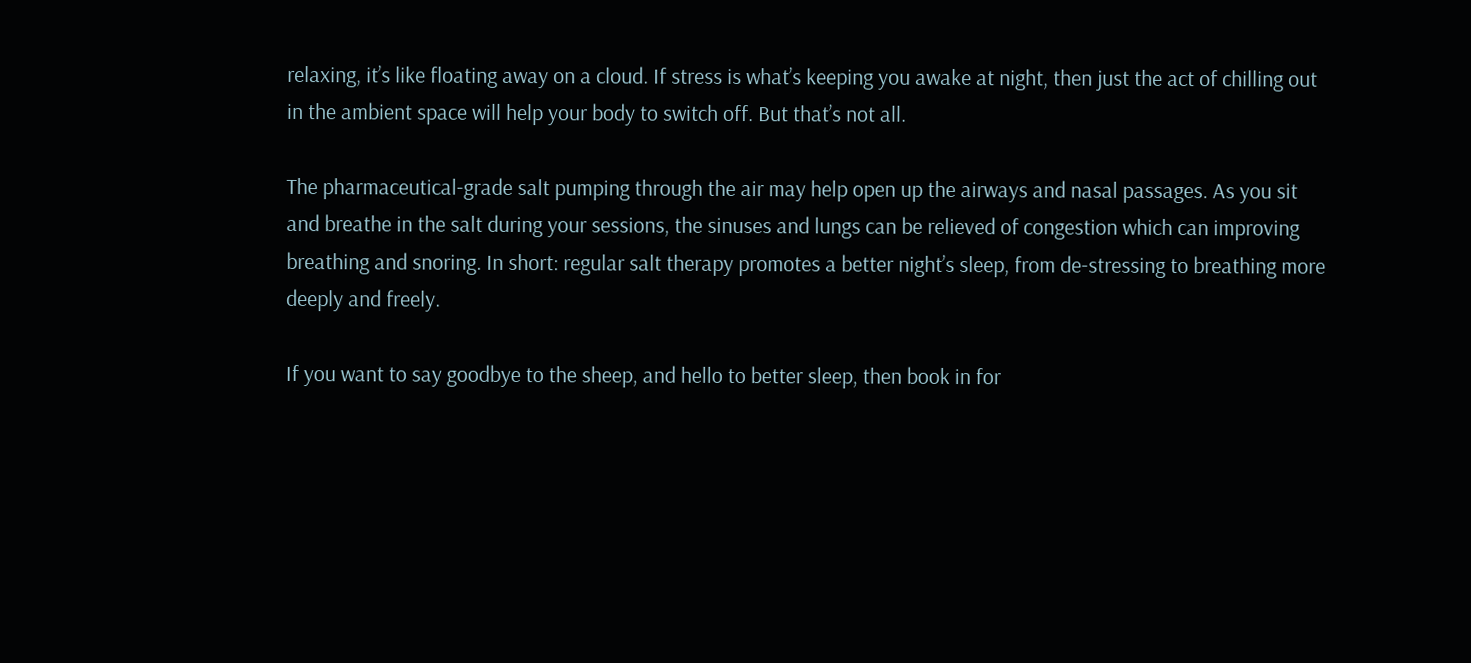relaxing, it’s like floating away on a cloud. If stress is what’s keeping you awake at night, then just the act of chilling out in the ambient space will help your body to switch off. But that’s not all.

The pharmaceutical-grade salt pumping through the air may help open up the airways and nasal passages. As you sit and breathe in the salt during your sessions, the sinuses and lungs can be relieved of congestion which can improving breathing and snoring. In short: regular salt therapy promotes a better night’s sleep, from de-stressing to breathing more deeply and freely.

If you want to say goodbye to the sheep, and hello to better sleep, then book in for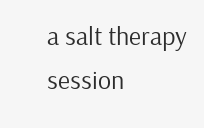a salt therapy session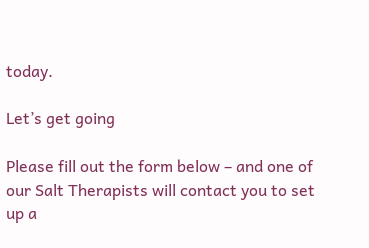today.

Let’s get going

Please fill out the form below – and one of our Salt Therapists will contact you to set up a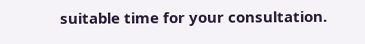suitable time for your consultation.